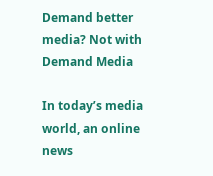Demand better media? Not with Demand Media

In today’s media world, an online news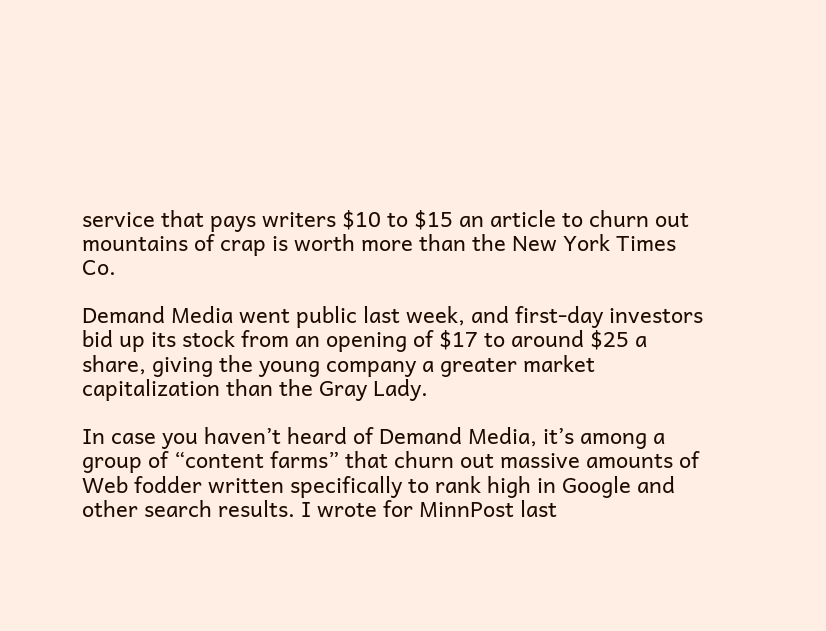service that pays writers $10 to $15 an article to churn out mountains of crap is worth more than the New York Times Co.

Demand Media went public last week, and first-day investors bid up its stock from an opening of $17 to around $25 a share, giving the young company a greater market capitalization than the Gray Lady.

In case you haven’t heard of Demand Media, it’s among a group of “content farms” that churn out massive amounts of Web fodder written specifically to rank high in Google and other search results. I wrote for MinnPost last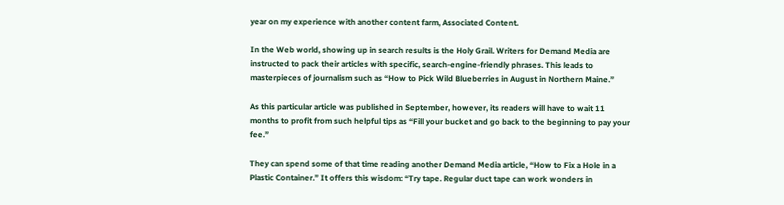year on my experience with another content farm, Associated Content.

In the Web world, showing up in search results is the Holy Grail. Writers for Demand Media are instructed to pack their articles with specific, search-engine-friendly phrases. This leads to masterpieces of journalism such as “How to Pick Wild Blueberries in August in Northern Maine.”

As this particular article was published in September, however, its readers will have to wait 11 months to profit from such helpful tips as “Fill your bucket and go back to the beginning to pay your fee.”

They can spend some of that time reading another Demand Media article, “How to Fix a Hole in a Plastic Container.” It offers this wisdom: “Try tape. Regular duct tape can work wonders in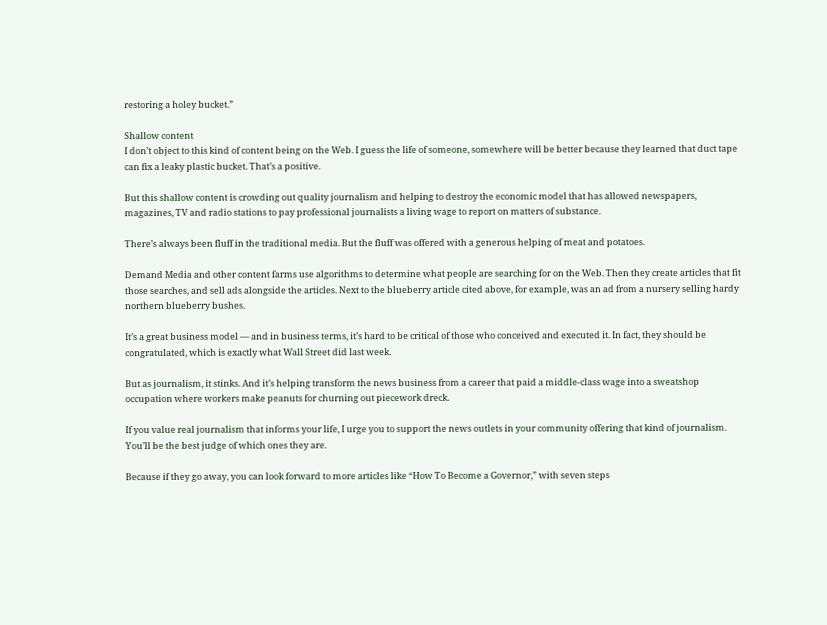restoring a holey bucket.”

Shallow content
I don’t object to this kind of content being on the Web. I guess the life of someone, somewhere will be better because they learned that duct tape can fix a leaky plastic bucket. That’s a positive.

But this shallow content is crowding out quality journalism and helping to destroy the economic model that has allowed newspapers, magazines, TV and radio stations to pay professional journalists a living wage to report on matters of substance.

There’s always been fluff in the traditional media. But the fluff was offered with a generous helping of meat and potatoes.

Demand Media and other content farms use algorithms to determine what people are searching for on the Web. Then they create articles that fit those searches, and sell ads alongside the articles. Next to the blueberry article cited above, for example, was an ad from a nursery selling hardy northern blueberry bushes.

It’s a great business model — and in business terms, it’s hard to be critical of those who conceived and executed it. In fact, they should be congratulated, which is exactly what Wall Street did last week.

But as journalism, it stinks. And it’s helping transform the news business from a career that paid a middle-class wage into a sweatshop occupation where workers make peanuts for churning out piecework dreck.

If you value real journalism that informs your life, I urge you to support the news outlets in your community offering that kind of journalism. You’ll be the best judge of which ones they are.

Because if they go away, you can look forward to more articles like “How To Become a Governor,” with seven steps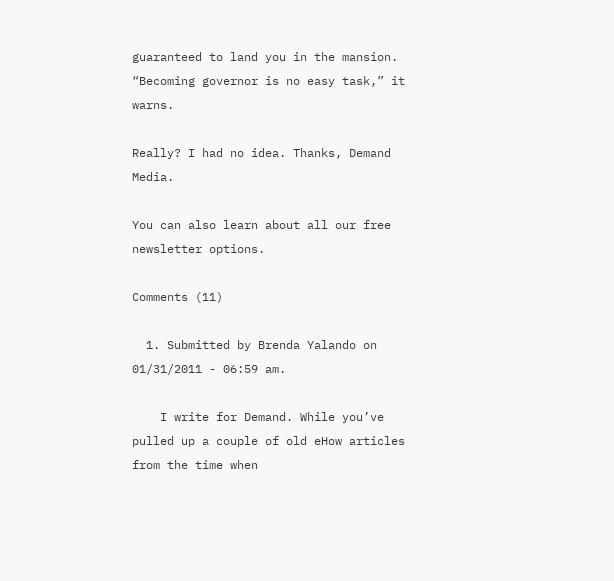guaranteed to land you in the mansion. “Becoming governor is no easy task,” it warns.

Really? I had no idea. Thanks, Demand Media.

You can also learn about all our free newsletter options.

Comments (11)

  1. Submitted by Brenda Yalando on 01/31/2011 - 06:59 am.

    I write for Demand. While you’ve pulled up a couple of old eHow articles from the time when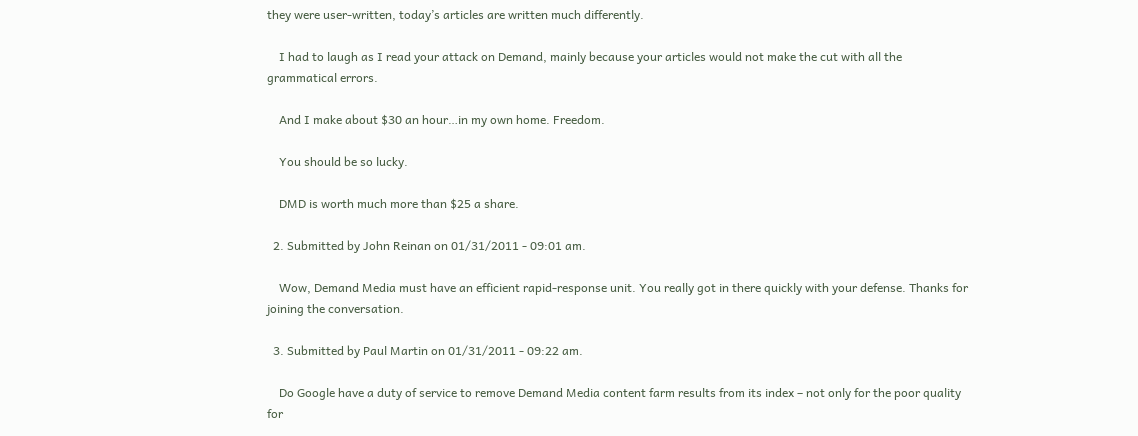they were user-written, today’s articles are written much differently.

    I had to laugh as I read your attack on Demand, mainly because your articles would not make the cut with all the grammatical errors.

    And I make about $30 an hour…in my own home. Freedom.

    You should be so lucky.

    DMD is worth much more than $25 a share.

  2. Submitted by John Reinan on 01/31/2011 - 09:01 am.

    Wow, Demand Media must have an efficient rapid-response unit. You really got in there quickly with your defense. Thanks for joining the conversation.

  3. Submitted by Paul Martin on 01/31/2011 - 09:22 am.

    Do Google have a duty of service to remove Demand Media content farm results from its index – not only for the poor quality for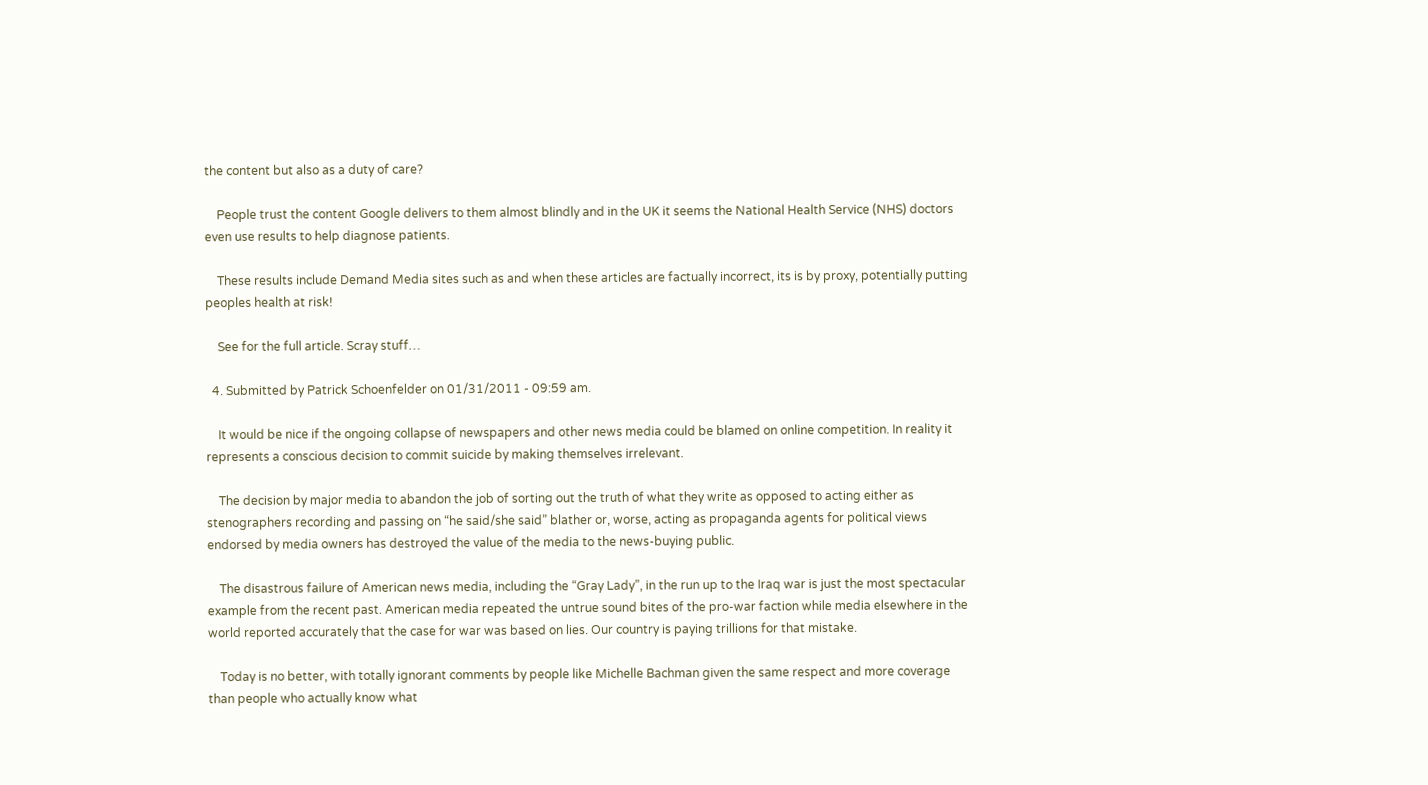the content but also as a duty of care?

    People trust the content Google delivers to them almost blindly and in the UK it seems the National Health Service (NHS) doctors even use results to help diagnose patients.

    These results include Demand Media sites such as and when these articles are factually incorrect, its is by proxy, potentially putting peoples health at risk!

    See for the full article. Scray stuff…

  4. Submitted by Patrick Schoenfelder on 01/31/2011 - 09:59 am.

    It would be nice if the ongoing collapse of newspapers and other news media could be blamed on online competition. In reality it represents a conscious decision to commit suicide by making themselves irrelevant.

    The decision by major media to abandon the job of sorting out the truth of what they write as opposed to acting either as stenographers recording and passing on “he said/she said” blather or, worse, acting as propaganda agents for political views endorsed by media owners has destroyed the value of the media to the news-buying public.

    The disastrous failure of American news media, including the “Gray Lady”, in the run up to the Iraq war is just the most spectacular example from the recent past. American media repeated the untrue sound bites of the pro-war faction while media elsewhere in the world reported accurately that the case for war was based on lies. Our country is paying trillions for that mistake.

    Today is no better, with totally ignorant comments by people like Michelle Bachman given the same respect and more coverage than people who actually know what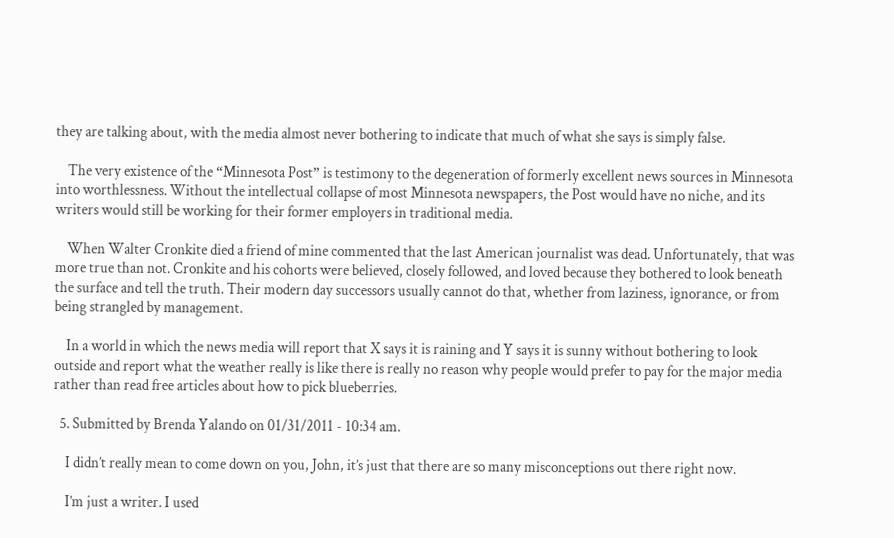they are talking about, with the media almost never bothering to indicate that much of what she says is simply false.

    The very existence of the “Minnesota Post” is testimony to the degeneration of formerly excellent news sources in Minnesota into worthlessness. Without the intellectual collapse of most Minnesota newspapers, the Post would have no niche, and its writers would still be working for their former employers in traditional media.

    When Walter Cronkite died a friend of mine commented that the last American journalist was dead. Unfortunately, that was more true than not. Cronkite and his cohorts were believed, closely followed, and loved because they bothered to look beneath the surface and tell the truth. Their modern day successors usually cannot do that, whether from laziness, ignorance, or from being strangled by management.

    In a world in which the news media will report that X says it is raining and Y says it is sunny without bothering to look outside and report what the weather really is like there is really no reason why people would prefer to pay for the major media rather than read free articles about how to pick blueberries.

  5. Submitted by Brenda Yalando on 01/31/2011 - 10:34 am.

    I didn’t really mean to come down on you, John, it’s just that there are so many misconceptions out there right now.

    I’m just a writer. I used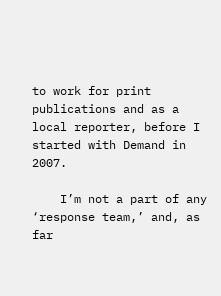to work for print publications and as a local reporter, before I started with Demand in 2007.

    I’m not a part of any ‘response team,’ and, as far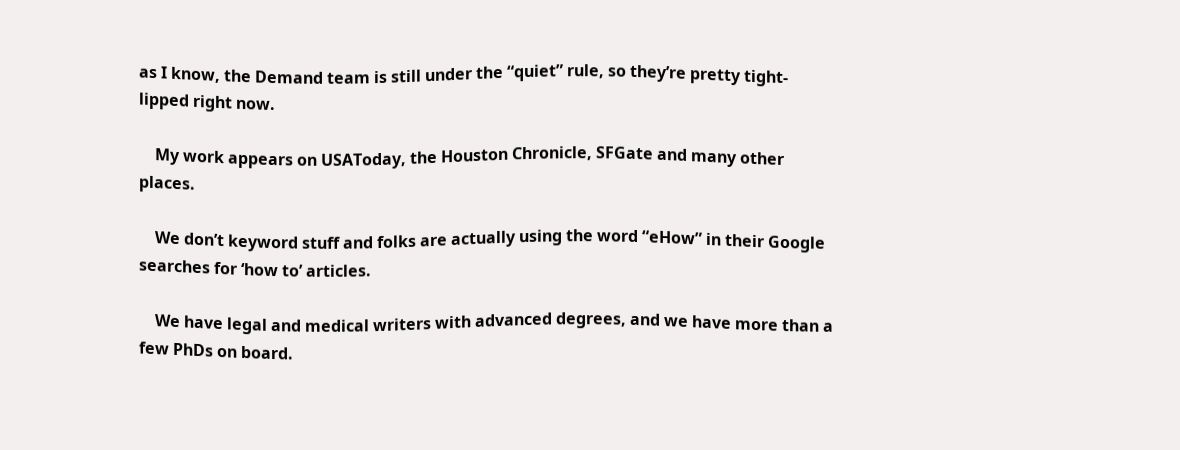as I know, the Demand team is still under the “quiet” rule, so they’re pretty tight-lipped right now.

    My work appears on USAToday, the Houston Chronicle, SFGate and many other places.

    We don’t keyword stuff and folks are actually using the word “eHow” in their Google searches for ‘how to’ articles.

    We have legal and medical writers with advanced degrees, and we have more than a few PhDs on board.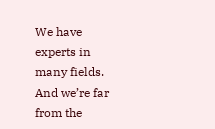We have experts in many fields. And we’re far from the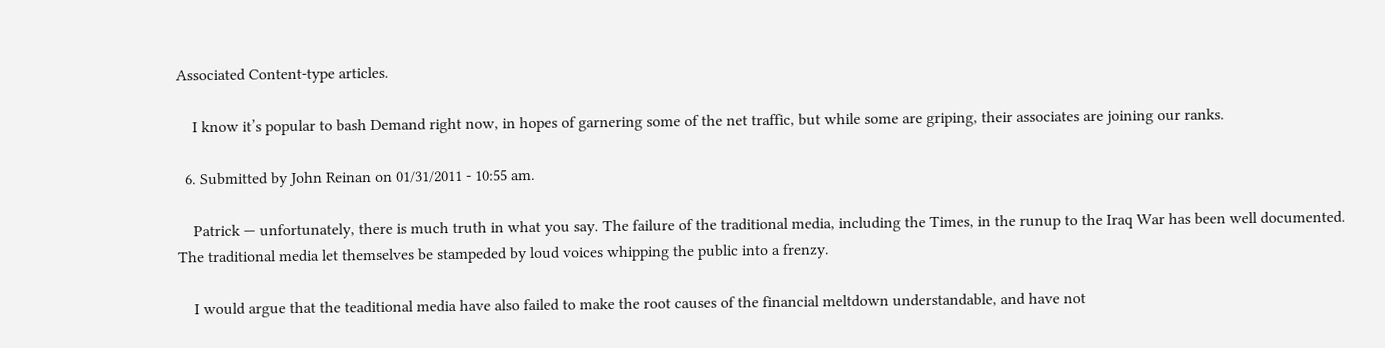Associated Content-type articles.

    I know it’s popular to bash Demand right now, in hopes of garnering some of the net traffic, but while some are griping, their associates are joining our ranks.

  6. Submitted by John Reinan on 01/31/2011 - 10:55 am.

    Patrick — unfortunately, there is much truth in what you say. The failure of the traditional media, including the Times, in the runup to the Iraq War has been well documented. The traditional media let themselves be stampeded by loud voices whipping the public into a frenzy.

    I would argue that the teaditional media have also failed to make the root causes of the financial meltdown understandable, and have not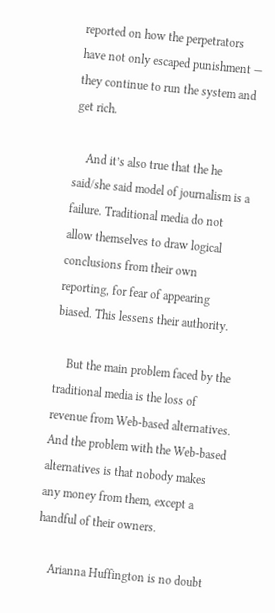reported on how the perpetrators have not only escaped punishment — they continue to run the system and get rich.

    And it’s also true that the he said/she said model of journalism is a failure. Traditional media do not allow themselves to draw logical conclusions from their own reporting, for fear of appearing biased. This lessens their authority.

    But the main problem faced by the traditional media is the loss of revenue from Web-based alternatives. And the problem with the Web-based alternatives is that nobody makes any money from them, except a handful of their owners.

    Arianna Huffington is no doubt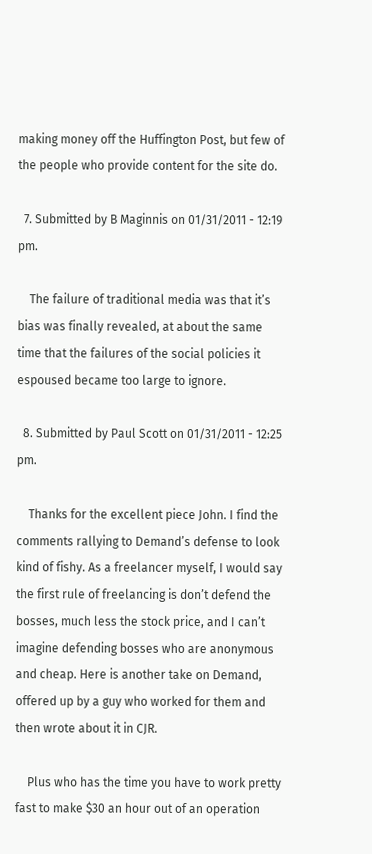making money off the Huffington Post, but few of the people who provide content for the site do.

  7. Submitted by B Maginnis on 01/31/2011 - 12:19 pm.

    The failure of traditional media was that it’s bias was finally revealed, at about the same time that the failures of the social policies it espoused became too large to ignore.

  8. Submitted by Paul Scott on 01/31/2011 - 12:25 pm.

    Thanks for the excellent piece John. I find the comments rallying to Demand’s defense to look kind of fishy. As a freelancer myself, I would say the first rule of freelancing is don’t defend the bosses, much less the stock price, and I can’t imagine defending bosses who are anonymous and cheap. Here is another take on Demand, offered up by a guy who worked for them and then wrote about it in CJR.

    Plus who has the time you have to work pretty fast to make $30 an hour out of an operation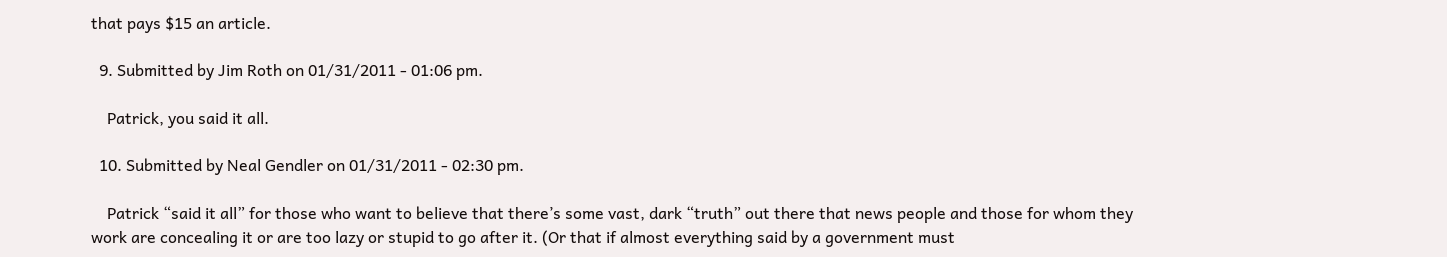that pays $15 an article.

  9. Submitted by Jim Roth on 01/31/2011 - 01:06 pm.

    Patrick, you said it all.

  10. Submitted by Neal Gendler on 01/31/2011 - 02:30 pm.

    Patrick “said it all” for those who want to believe that there’s some vast, dark “truth” out there that news people and those for whom they work are concealing it or are too lazy or stupid to go after it. (Or that if almost everything said by a government must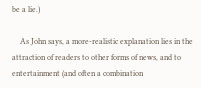be a lie.)

    As John says, a more-realistic explanation lies in the attraction of readers to other forms of news, and to entertainment (and often a combination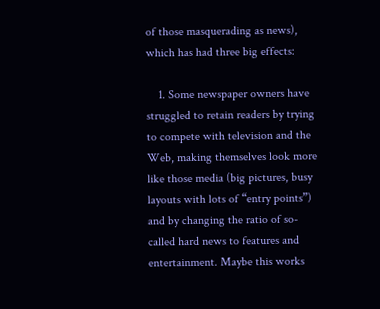of those masquerading as news), which has had three big effects:

    1. Some newspaper owners have struggled to retain readers by trying to compete with television and the Web, making themselves look more like those media (big pictures, busy layouts with lots of “entry points”) and by changing the ratio of so-called hard news to features and entertainment. Maybe this works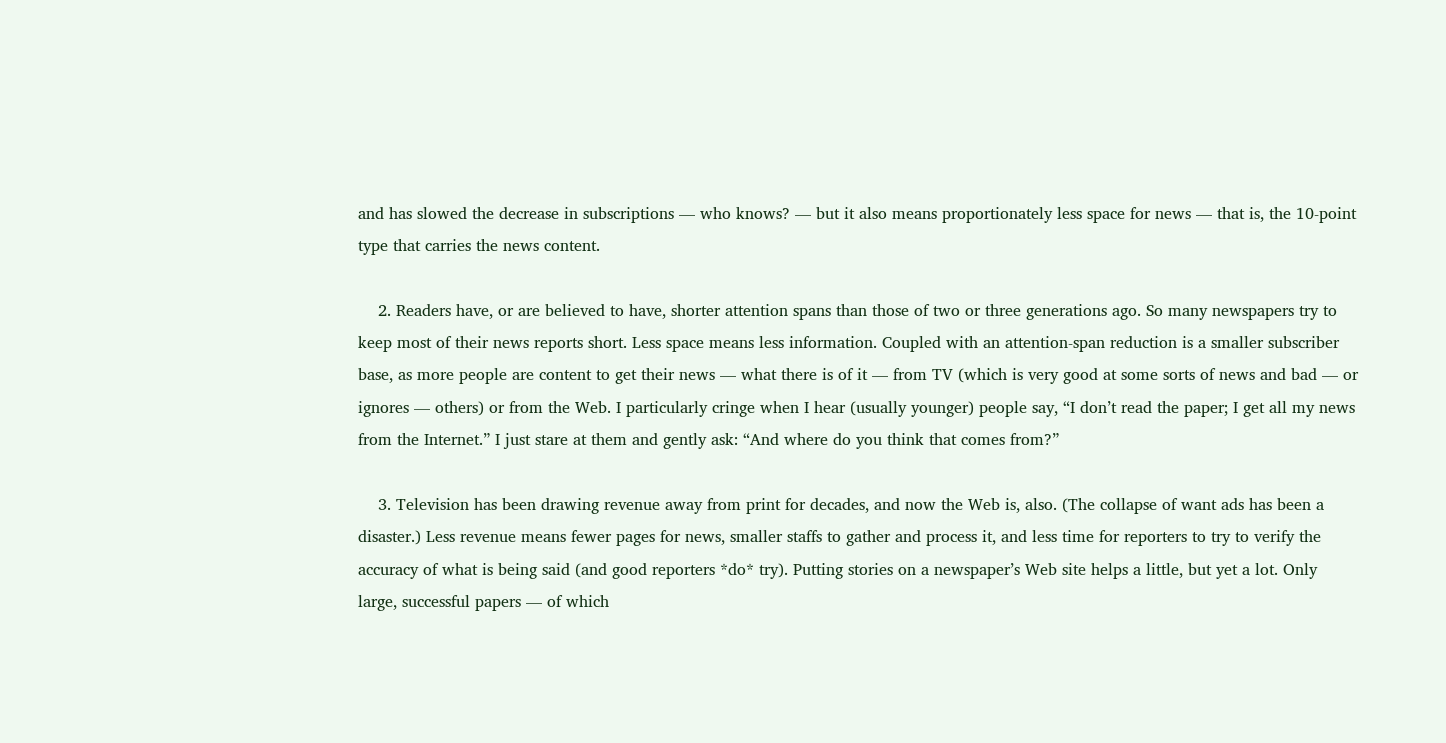and has slowed the decrease in subscriptions — who knows? — but it also means proportionately less space for news — that is, the 10-point type that carries the news content.

    2. Readers have, or are believed to have, shorter attention spans than those of two or three generations ago. So many newspapers try to keep most of their news reports short. Less space means less information. Coupled with an attention-span reduction is a smaller subscriber base, as more people are content to get their news — what there is of it — from TV (which is very good at some sorts of news and bad — or ignores — others) or from the Web. I particularly cringe when I hear (usually younger) people say, “I don’t read the paper; I get all my news from the Internet.” I just stare at them and gently ask: “And where do you think that comes from?”

    3. Television has been drawing revenue away from print for decades, and now the Web is, also. (The collapse of want ads has been a disaster.) Less revenue means fewer pages for news, smaller staffs to gather and process it, and less time for reporters to try to verify the accuracy of what is being said (and good reporters *do* try). Putting stories on a newspaper’s Web site helps a little, but yet a lot. Only large, successful papers — of which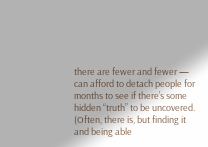there are fewer and fewer — can afford to detach people for months to see if there’s some hidden “truth” to be uncovered. (Often, there is, but finding it and being able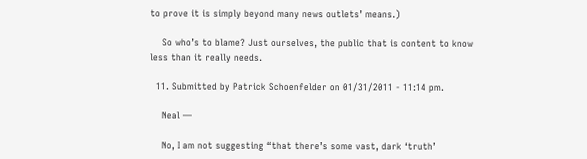to prove it is simply beyond many news outlets’ means.)

    So who’s to blame? Just ourselves, the public that is content to know less than it really needs.

  11. Submitted by Patrick Schoenfelder on 01/31/2011 - 11:14 pm.

    Neal —

    No, I am not suggesting “that there’s some vast, dark ‘truth’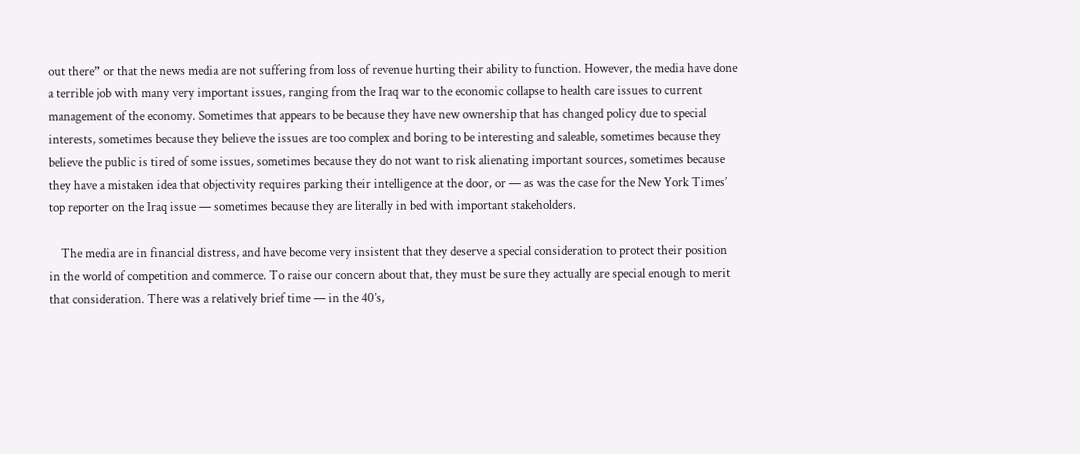out there” or that the news media are not suffering from loss of revenue hurting their ability to function. However, the media have done a terrible job with many very important issues, ranging from the Iraq war to the economic collapse to health care issues to current management of the economy. Sometimes that appears to be because they have new ownership that has changed policy due to special interests, sometimes because they believe the issues are too complex and boring to be interesting and saleable, sometimes because they believe the public is tired of some issues, sometimes because they do not want to risk alienating important sources, sometimes because they have a mistaken idea that objectivity requires parking their intelligence at the door, or — as was the case for the New York Times’ top reporter on the Iraq issue — sometimes because they are literally in bed with important stakeholders.

    The media are in financial distress, and have become very insistent that they deserve a special consideration to protect their position in the world of competition and commerce. To raise our concern about that, they must be sure they actually are special enough to merit that consideration. There was a relatively brief time — in the 40’s,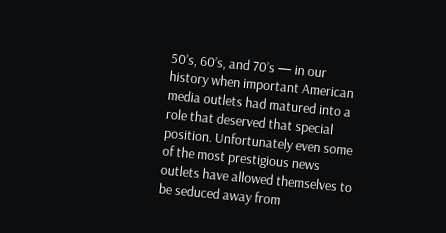50’s, 60’s, and 70’s — in our history when important American media outlets had matured into a role that deserved that special position. Unfortunately even some of the most prestigious news outlets have allowed themselves to be seduced away from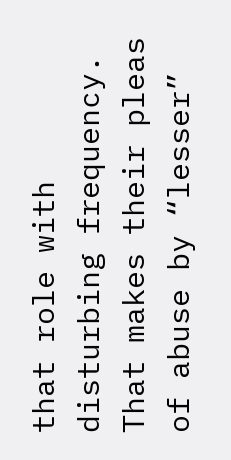that role with disturbing frequency. That makes their pleas of abuse by “lesser”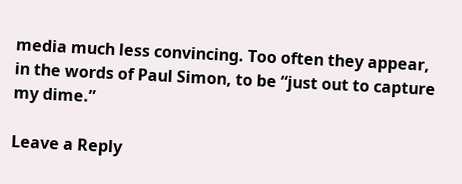media much less convincing. Too often they appear, in the words of Paul Simon, to be “just out to capture my dime.”

Leave a Reply